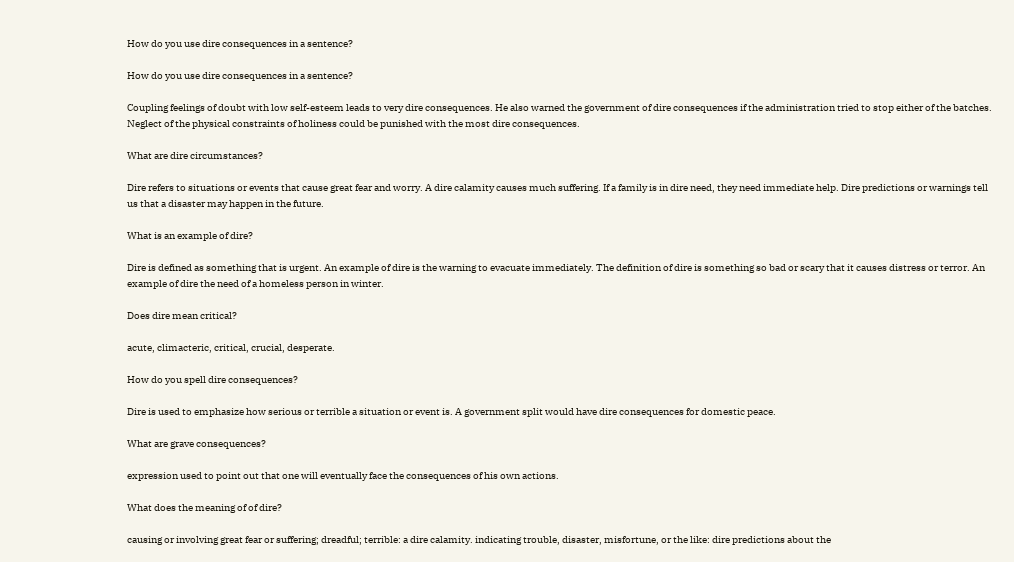How do you use dire consequences in a sentence?

How do you use dire consequences in a sentence?

Coupling feelings of doubt with low self-esteem leads to very dire consequences. He also warned the government of dire consequences if the administration tried to stop either of the batches. Neglect of the physical constraints of holiness could be punished with the most dire consequences.

What are dire circumstances?

Dire refers to situations or events that cause great fear and worry. A dire calamity causes much suffering. If a family is in dire need, they need immediate help. Dire predictions or warnings tell us that a disaster may happen in the future.

What is an example of dire?

Dire is defined as something that is urgent. An example of dire is the warning to evacuate immediately. The definition of dire is something so bad or scary that it causes distress or terror. An example of dire the need of a homeless person in winter.

Does dire mean critical?

acute, climacteric, critical, crucial, desperate.

How do you spell dire consequences?

Dire is used to emphasize how serious or terrible a situation or event is. A government split would have dire consequences for domestic peace.

What are grave consequences?

expression used to point out that one will eventually face the consequences of his own actions.

What does the meaning of of dire?

causing or involving great fear or suffering; dreadful; terrible: a dire calamity. indicating trouble, disaster, misfortune, or the like: dire predictions about the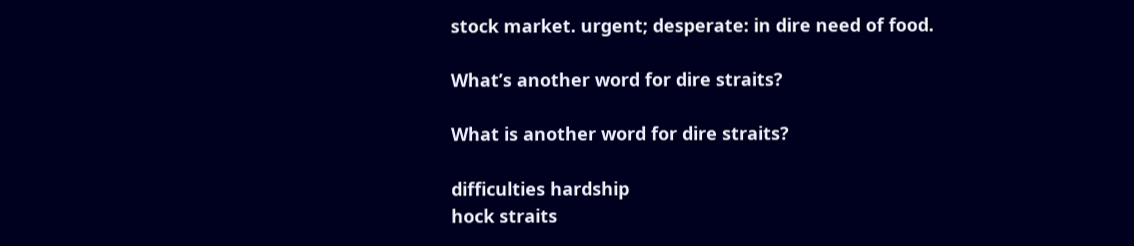stock market. urgent; desperate: in dire need of food.

What’s another word for dire straits?

What is another word for dire straits?

difficulties hardship
hock straits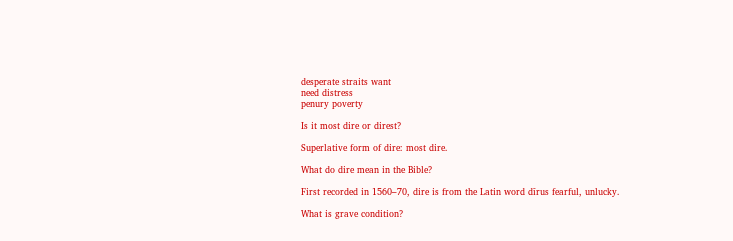desperate straits want
need distress
penury poverty

Is it most dire or direst?

Superlative form of dire: most dire.

What do dire mean in the Bible?

First recorded in 1560–70, dire is from the Latin word dīrus fearful, unlucky.

What is grave condition?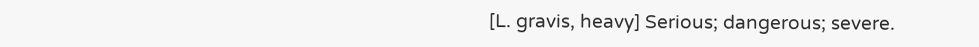[L. gravis, heavy] Serious; dangerous; severe.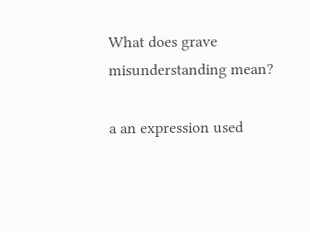What does grave misunderstanding mean?

a an expression used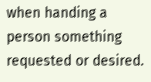when handing a person something requested or desired.